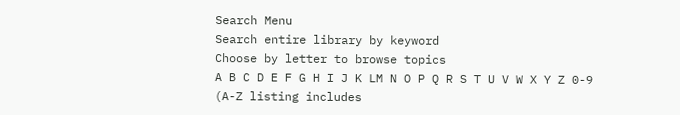Search Menu
Search entire library by keyword
Choose by letter to browse topics
A B C D E F G H I J K LM N O P Q R S T U V W X Y Z 0-9
(A-Z listing includes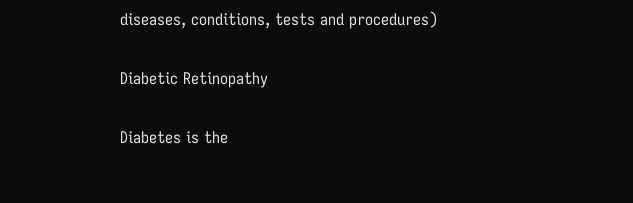diseases, conditions, tests and procedures)

Diabetic Retinopathy

Diabetes is the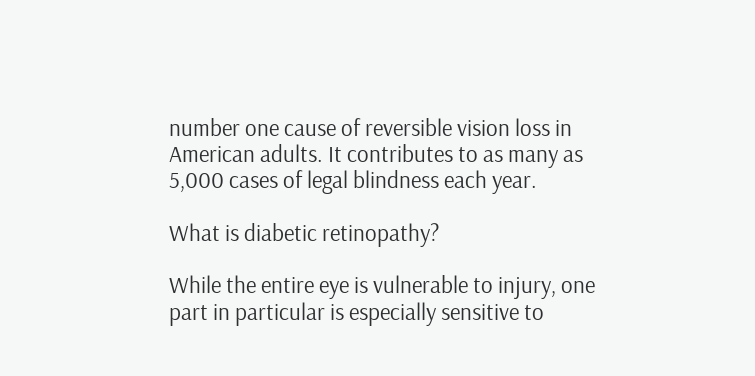number one cause of reversible vision loss in American adults. It contributes to as many as 5,000 cases of legal blindness each year.

What is diabetic retinopathy?

While the entire eye is vulnerable to injury, one part in particular is especially sensitive to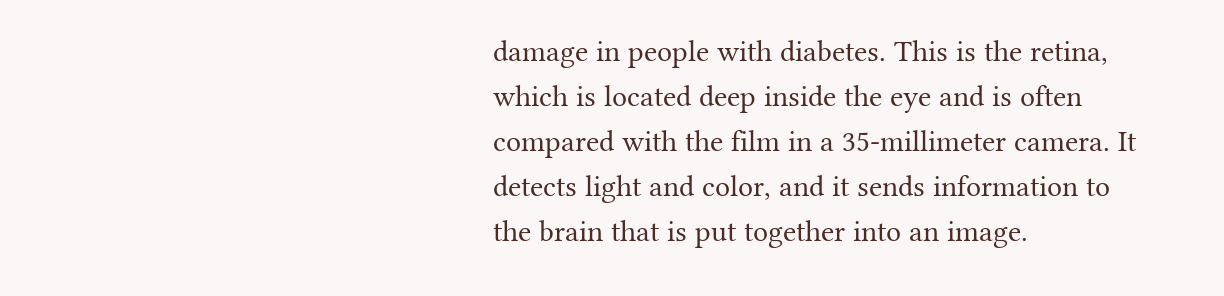damage in people with diabetes. This is the retina, which is located deep inside the eye and is often compared with the film in a 35-millimeter camera. It detects light and color, and it sends information to the brain that is put together into an image.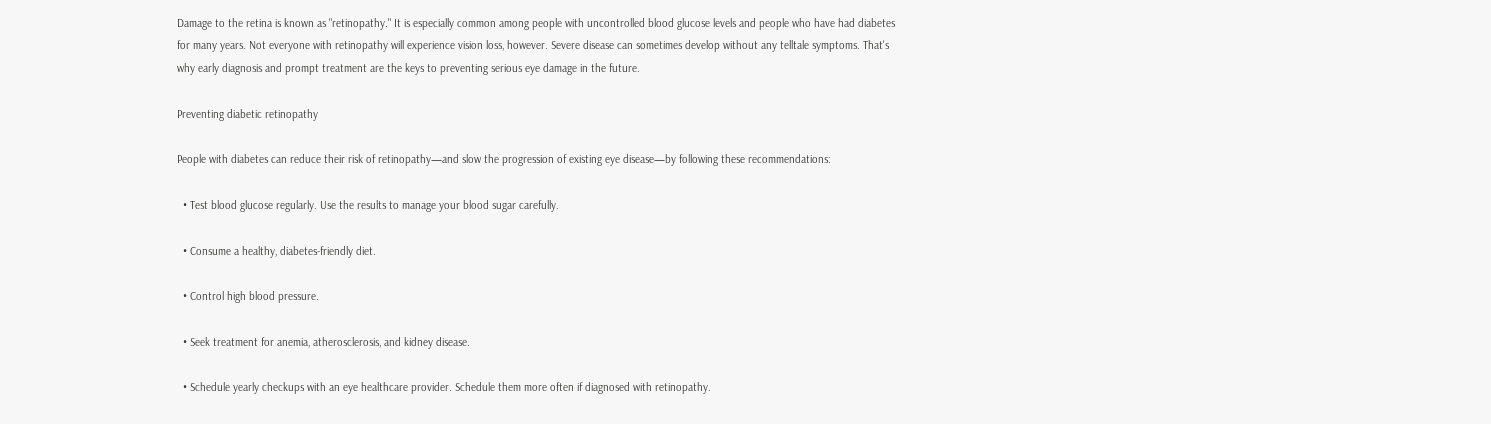Damage to the retina is known as "retinopathy." It is especially common among people with uncontrolled blood glucose levels and people who have had diabetes for many years. Not everyone with retinopathy will experience vision loss, however. Severe disease can sometimes develop without any telltale symptoms. That's why early diagnosis and prompt treatment are the keys to preventing serious eye damage in the future.

Preventing diabetic retinopathy

People with diabetes can reduce their risk of retinopathy—and slow the progression of existing eye disease—by following these recommendations:

  • Test blood glucose regularly. Use the results to manage your blood sugar carefully.

  • Consume a healthy, diabetes-friendly diet.

  • Control high blood pressure.

  • Seek treatment for anemia, atherosclerosis, and kidney disease.

  • Schedule yearly checkups with an eye healthcare provider. Schedule them more often if diagnosed with retinopathy.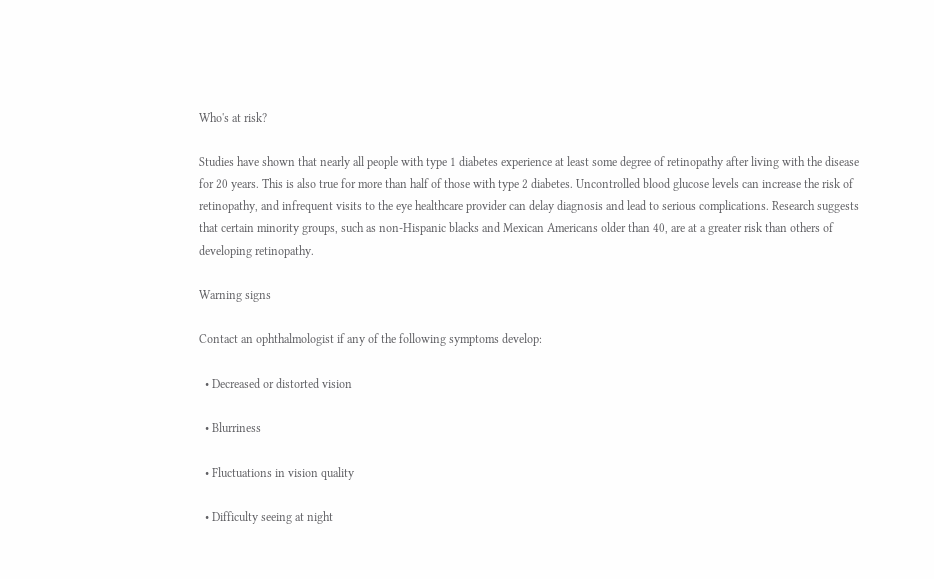Who's at risk?

Studies have shown that nearly all people with type 1 diabetes experience at least some degree of retinopathy after living with the disease for 20 years. This is also true for more than half of those with type 2 diabetes. Uncontrolled blood glucose levels can increase the risk of retinopathy, and infrequent visits to the eye healthcare provider can delay diagnosis and lead to serious complications. Research suggests that certain minority groups, such as non-Hispanic blacks and Mexican Americans older than 40, are at a greater risk than others of developing retinopathy.

Warning signs

Contact an ophthalmologist if any of the following symptoms develop:

  • Decreased or distorted vision

  • Blurriness

  • Fluctuations in vision quality

  • Difficulty seeing at night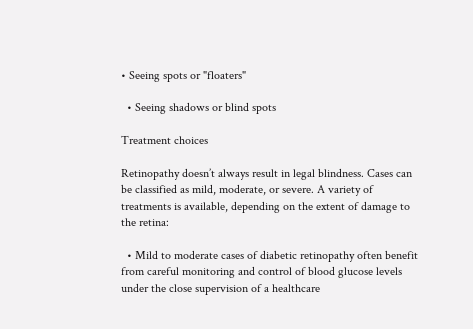• Seeing spots or "floaters"

  • Seeing shadows or blind spots

Treatment choices

Retinopathy doesn’t always result in legal blindness. Cases can be classified as mild, moderate, or severe. A variety of treatments is available, depending on the extent of damage to the retina:

  • Mild to moderate cases of diabetic retinopathy often benefit from careful monitoring and control of blood glucose levels under the close supervision of a healthcare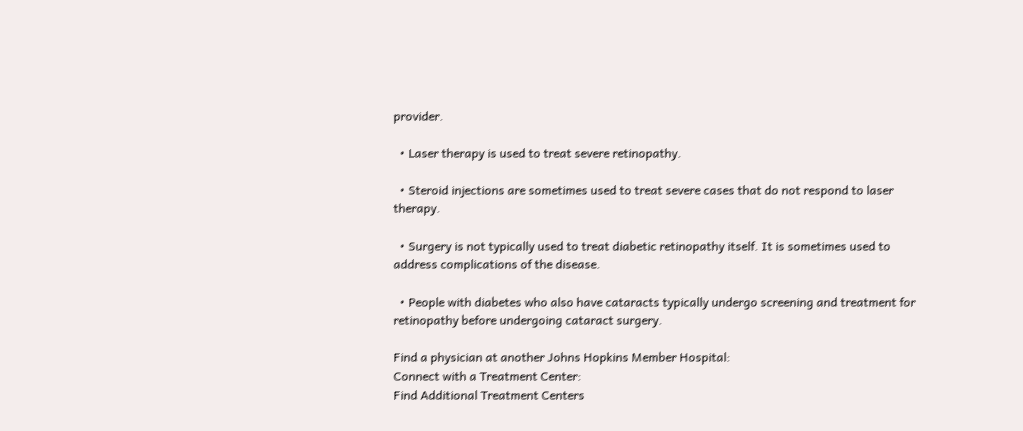provider.

  • Laser therapy is used to treat severe retinopathy.

  • Steroid injections are sometimes used to treat severe cases that do not respond to laser therapy.

  • Surgery is not typically used to treat diabetic retinopathy itself. It is sometimes used to address complications of the disease.

  • People with diabetes who also have cataracts typically undergo screening and treatment for retinopathy before undergoing cataract surgery.

Find a physician at another Johns Hopkins Member Hospital:
Connect with a Treatment Center:
Find Additional Treatment Centers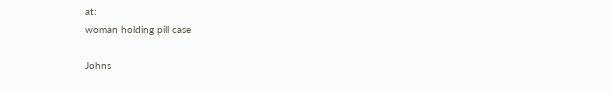at:
woman holding pill case

Johns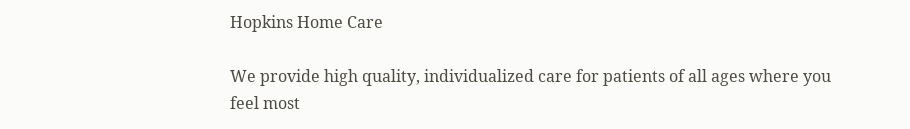Hopkins Home Care

We provide high quality, individualized care for patients of all ages where you feel most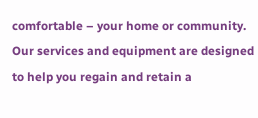comfortable – your home or community. Our services and equipment are designed to help you regain and retain a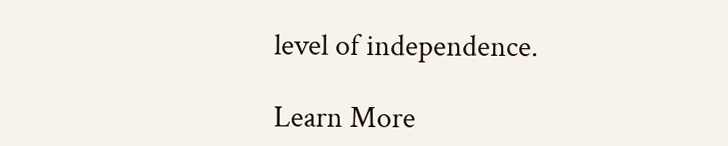level of independence.

Learn More